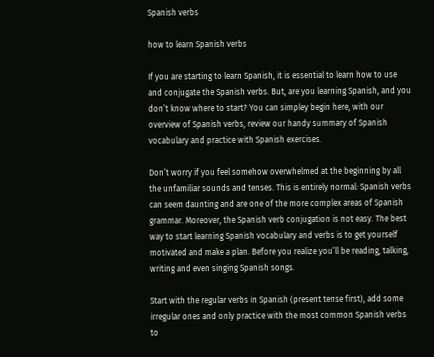Spanish verbs

how to learn Spanish verbs

If you are starting to learn Spanish, it is essential to learn how to use and conjugate the Spanish verbs. But, are you learning Spanish, and you don’t know where to start? You can simpley begin here, with our overview of Spanish verbs, review our handy summary of Spanish vocabulary and practice with Spanish exercises.

Don’t worry if you feel somehow overwhelmed at the beginning by all the unfamiliar sounds and tenses. This is entirely normal: Spanish verbs can seem daunting and are one of the more complex areas of Spanish grammar. Moreover, the Spanish verb conjugation is not easy. The best way to start learning Spanish vocabulary and verbs is to get yourself motivated and make a plan. Before you realize you’ll be reading, talking, writing and even singing Spanish songs.

Start with the regular verbs in Spanish (present tense first), add some irregular ones and only practice with the most common Spanish verbs to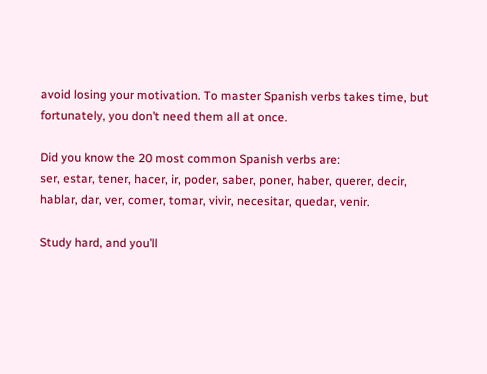avoid losing your motivation. To master Spanish verbs takes time, but fortunately, you don’t need them all at once.

Did you know the 20 most common Spanish verbs are:
ser, estar, tener, hacer, ir, poder, saber, poner, haber, querer, decir, hablar, dar, ver, comer, tomar, vivir, necesitar, quedar, venir.

Study hard, and you’ll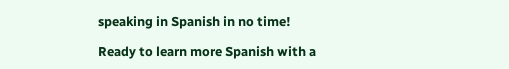speaking in Spanish in no time!

Ready to learn more Spanish with a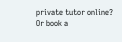private tutor online?
Or book a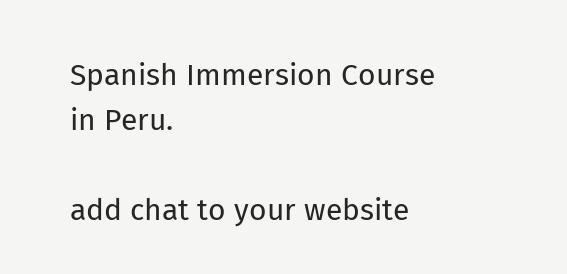Spanish Immersion Course in Peru.

add chat to your website